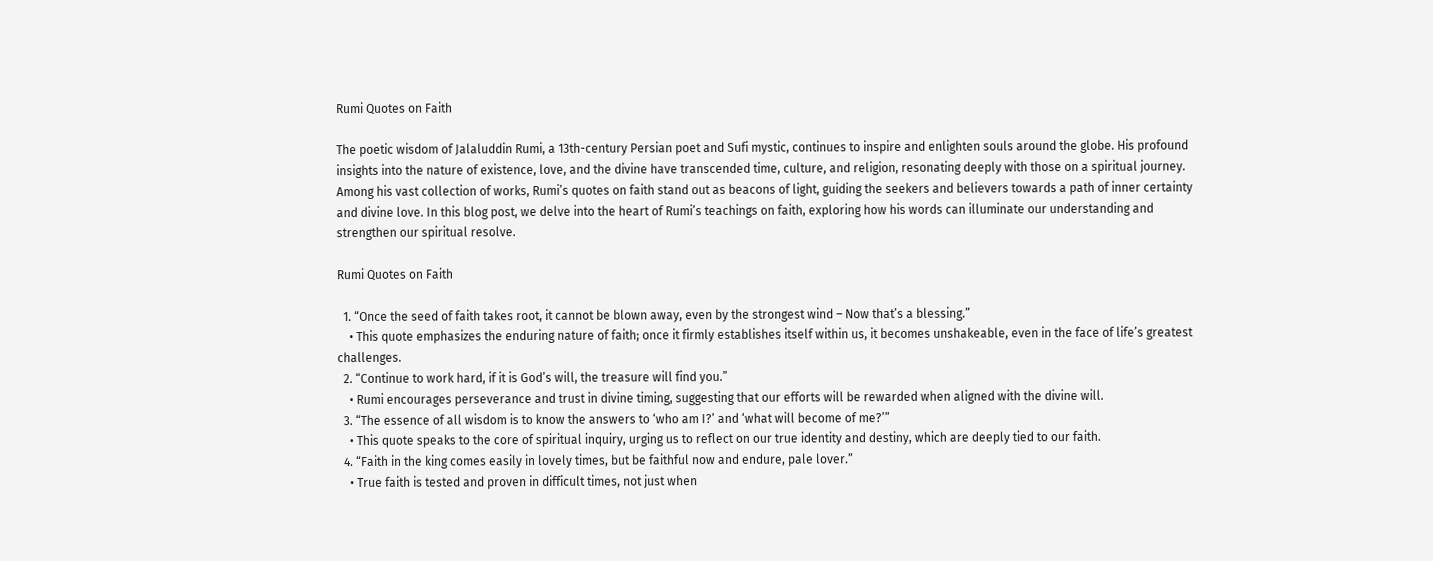Rumi Quotes on Faith

The poetic wisdom of Jalaluddin Rumi, a 13th-century Persian poet and Sufi mystic, continues to inspire and enlighten souls around the globe. His profound insights into the nature of existence, love, and the divine have transcended time, culture, and religion, resonating deeply with those on a spiritual journey. Among his vast collection of works, Rumi’s quotes on faith stand out as beacons of light, guiding the seekers and believers towards a path of inner certainty and divine love. In this blog post, we delve into the heart of Rumi’s teachings on faith, exploring how his words can illuminate our understanding and strengthen our spiritual resolve.

Rumi Quotes on Faith

  1. “Once the seed of faith takes root, it cannot be blown away, even by the strongest wind – Now that’s a blessing.”
    • This quote emphasizes the enduring nature of faith; once it firmly establishes itself within us, it becomes unshakeable, even in the face of life’s greatest challenges.
  2. “Continue to work hard, if it is God’s will, the treasure will find you.”
    • Rumi encourages perseverance and trust in divine timing, suggesting that our efforts will be rewarded when aligned with the divine will.
  3. “The essence of all wisdom is to know the answers to ‘who am I?’ and ‘what will become of me?’”
    • This quote speaks to the core of spiritual inquiry, urging us to reflect on our true identity and destiny, which are deeply tied to our faith.
  4. “Faith in the king comes easily in lovely times, but be faithful now and endure, pale lover.”
    • True faith is tested and proven in difficult times, not just when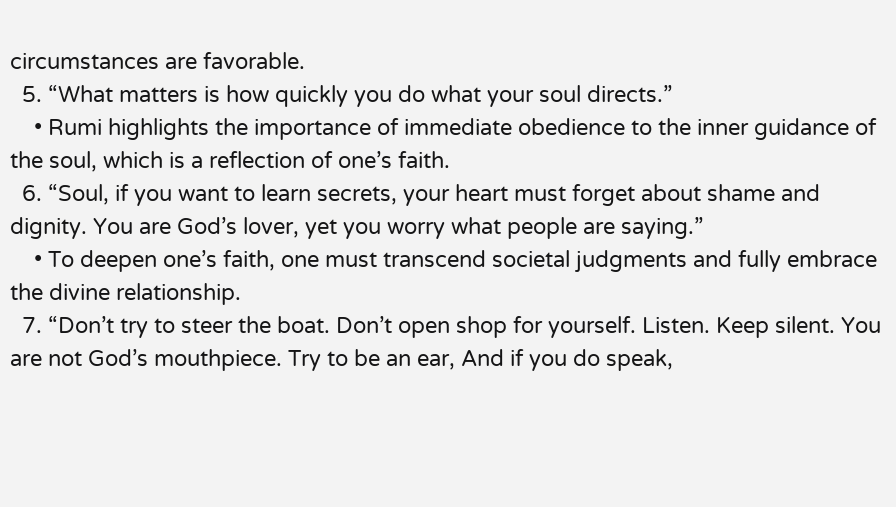circumstances are favorable.
  5. “What matters is how quickly you do what your soul directs.”
    • Rumi highlights the importance of immediate obedience to the inner guidance of the soul, which is a reflection of one’s faith.
  6. “Soul, if you want to learn secrets, your heart must forget about shame and dignity. You are God’s lover, yet you worry what people are saying.”
    • To deepen one’s faith, one must transcend societal judgments and fully embrace the divine relationship.
  7. “Don’t try to steer the boat. Don’t open shop for yourself. Listen. Keep silent. You are not God’s mouthpiece. Try to be an ear, And if you do speak,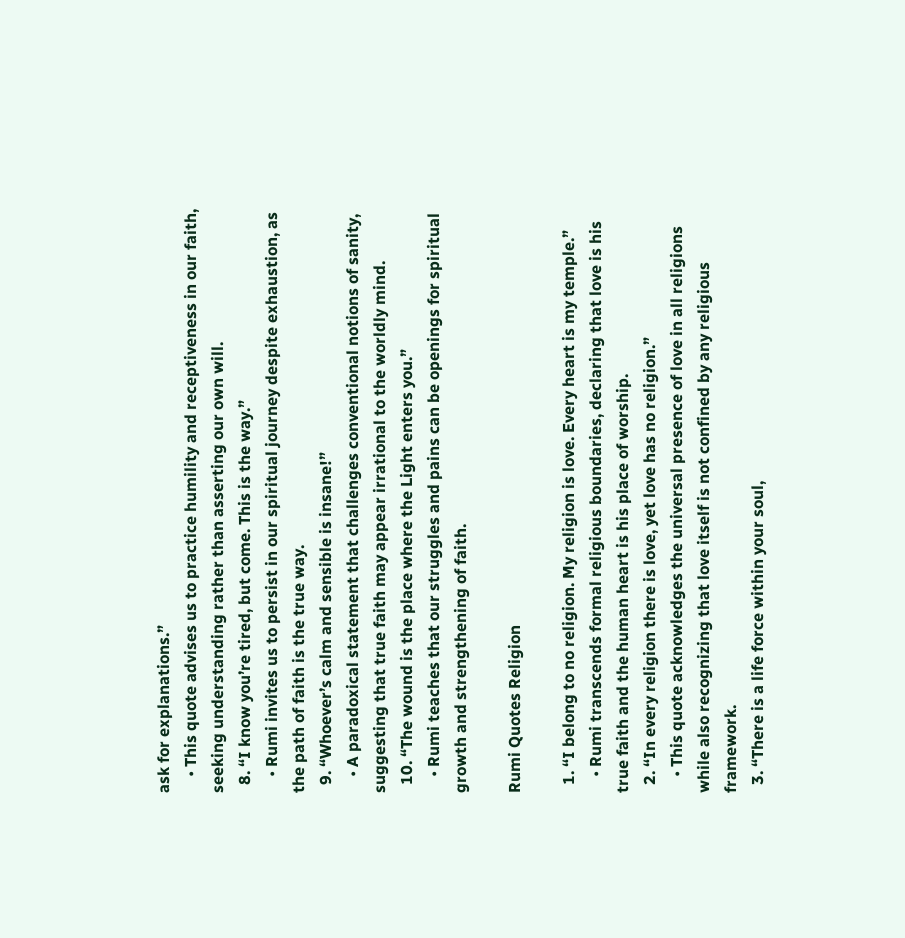ask for explanations.”
    • This quote advises us to practice humility and receptiveness in our faith, seeking understanding rather than asserting our own will.
  8. “I know you’re tired, but come. This is the way.”
    • Rumi invites us to persist in our spiritual journey despite exhaustion, as the path of faith is the true way.
  9. “Whoever’s calm and sensible is insane!”
    • A paradoxical statement that challenges conventional notions of sanity, suggesting that true faith may appear irrational to the worldly mind.
  10. “The wound is the place where the Light enters you.”
    • Rumi teaches that our struggles and pains can be openings for spiritual growth and strengthening of faith.

Rumi Quotes Religion

  1. “I belong to no religion. My religion is love. Every heart is my temple.”
    • Rumi transcends formal religious boundaries, declaring that love is his true faith and the human heart is his place of worship.
  2. “In every religion there is love, yet love has no religion.”
    • This quote acknowledges the universal presence of love in all religions while also recognizing that love itself is not confined by any religious framework.
  3. “There is a life force within your soul,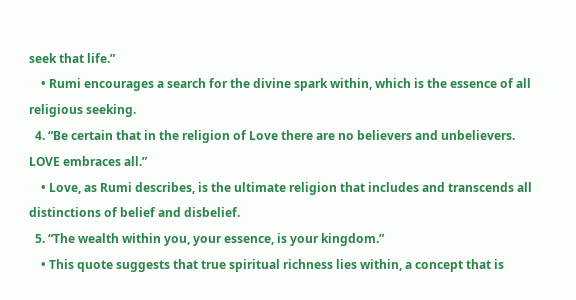seek that life.”
    • Rumi encourages a search for the divine spark within, which is the essence of all religious seeking.
  4. “Be certain that in the religion of Love there are no believers and unbelievers. LOVE embraces all.”
    • Love, as Rumi describes, is the ultimate religion that includes and transcends all distinctions of belief and disbelief.
  5. “The wealth within you, your essence, is your kingdom.”
    • This quote suggests that true spiritual richness lies within, a concept that is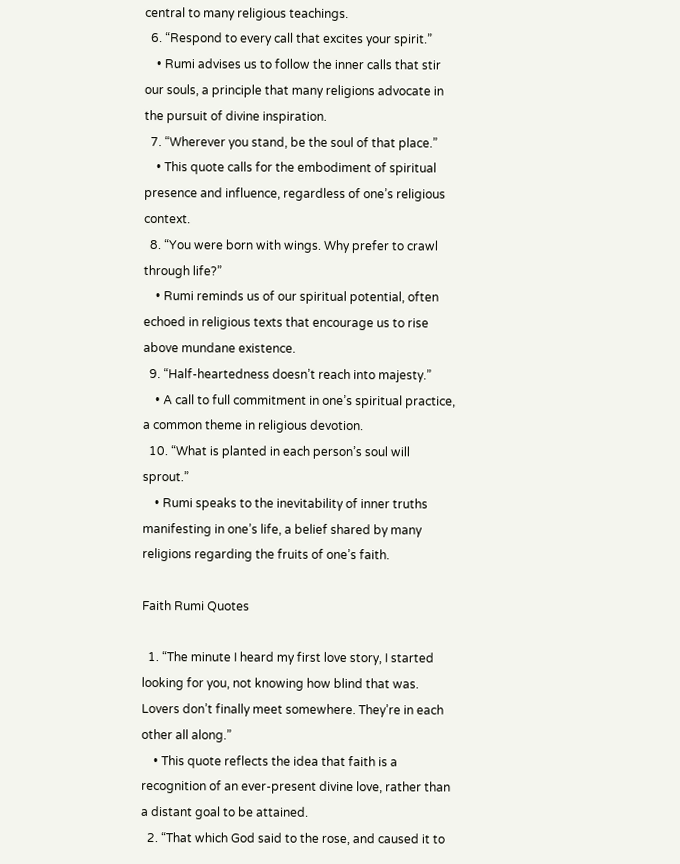central to many religious teachings.
  6. “Respond to every call that excites your spirit.”
    • Rumi advises us to follow the inner calls that stir our souls, a principle that many religions advocate in the pursuit of divine inspiration.
  7. “Wherever you stand, be the soul of that place.”
    • This quote calls for the embodiment of spiritual presence and influence, regardless of one’s religious context.
  8. “You were born with wings. Why prefer to crawl through life?”
    • Rumi reminds us of our spiritual potential, often echoed in religious texts that encourage us to rise above mundane existence.
  9. “Half-heartedness doesn’t reach into majesty.”
    • A call to full commitment in one’s spiritual practice, a common theme in religious devotion.
  10. “What is planted in each person’s soul will sprout.”
    • Rumi speaks to the inevitability of inner truths manifesting in one’s life, a belief shared by many religions regarding the fruits of one’s faith.

Faith Rumi Quotes

  1. “The minute I heard my first love story, I started looking for you, not knowing how blind that was. Lovers don’t finally meet somewhere. They’re in each other all along.”
    • This quote reflects the idea that faith is a recognition of an ever-present divine love, rather than a distant goal to be attained.
  2. “That which God said to the rose, and caused it to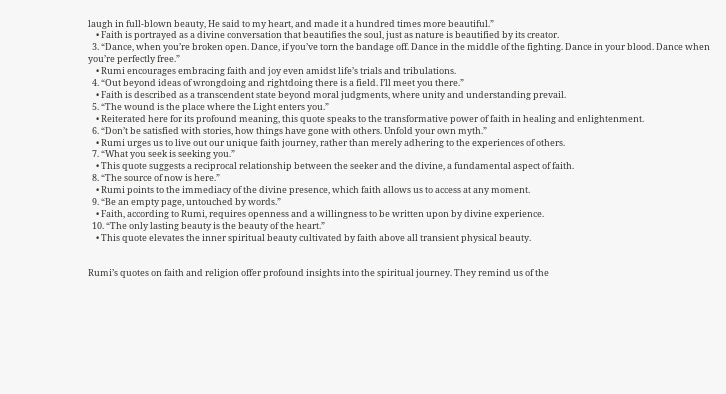laugh in full-blown beauty, He said to my heart, and made it a hundred times more beautiful.”
    • Faith is portrayed as a divine conversation that beautifies the soul, just as nature is beautified by its creator.
  3. “Dance, when you’re broken open. Dance, if you’ve torn the bandage off. Dance in the middle of the fighting. Dance in your blood. Dance when you’re perfectly free.”
    • Rumi encourages embracing faith and joy even amidst life’s trials and tribulations.
  4. “Out beyond ideas of wrongdoing and rightdoing there is a field. I’ll meet you there.”
    • Faith is described as a transcendent state beyond moral judgments, where unity and understanding prevail.
  5. “The wound is the place where the Light enters you.”
    • Reiterated here for its profound meaning, this quote speaks to the transformative power of faith in healing and enlightenment.
  6. “Don’t be satisfied with stories, how things have gone with others. Unfold your own myth.”
    • Rumi urges us to live out our unique faith journey, rather than merely adhering to the experiences of others.
  7. “What you seek is seeking you.”
    • This quote suggests a reciprocal relationship between the seeker and the divine, a fundamental aspect of faith.
  8. “The source of now is here.”
    • Rumi points to the immediacy of the divine presence, which faith allows us to access at any moment.
  9. “Be an empty page, untouched by words.”
    • Faith, according to Rumi, requires openness and a willingness to be written upon by divine experience.
  10. “The only lasting beauty is the beauty of the heart.”
    • This quote elevates the inner spiritual beauty cultivated by faith above all transient physical beauty.


Rumi’s quotes on faith and religion offer profound insights into the spiritual journey. They remind us of the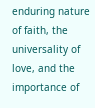enduring nature of faith, the universality of love, and the importance of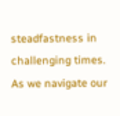steadfastness in challenging times. As we navigate our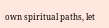own spiritual paths, let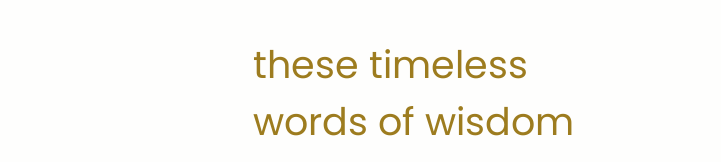these timeless words of wisdom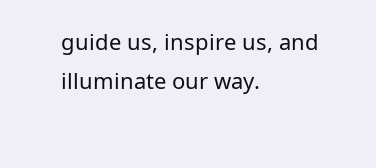guide us, inspire us, and illuminate our way.